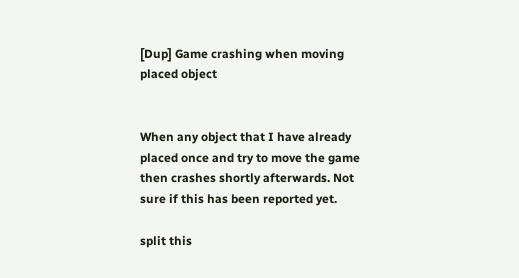[Dup] Game crashing when moving placed object


When any object that I have already placed once and try to move the game then crashes shortly afterwards. Not sure if this has been reported yet.

split this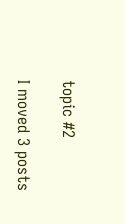topic #2

I moved 3 posts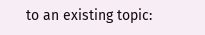to an existing topic: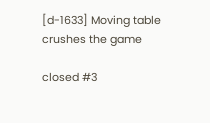[d-1633] Moving table crushes the game

closed #3